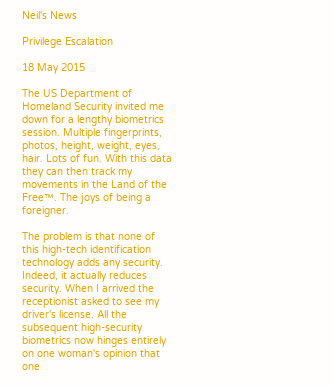Neil's News

Privilege Escalation

18 May 2015

The US Department of Homeland Security invited me down for a lengthy biometrics session. Multiple fingerprints, photos, height, weight, eyes, hair. Lots of fun. With this data they can then track my movements in the Land of the Free™. The joys of being a foreigner.

The problem is that none of this high-tech identification technology adds any security. Indeed, it actually reduces security. When I arrived the receptionist asked to see my driver's license. All the subsequent high-security biometrics now hinges entirely on one woman's opinion that one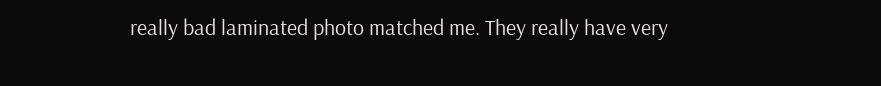really bad laminated photo matched me. They really have very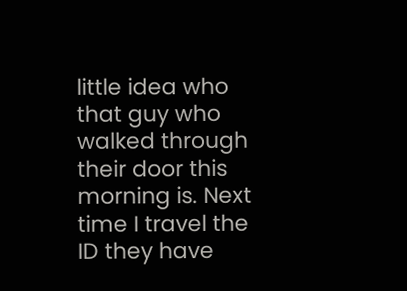little idea who that guy who walked through their door this morning is. Next time I travel the ID they have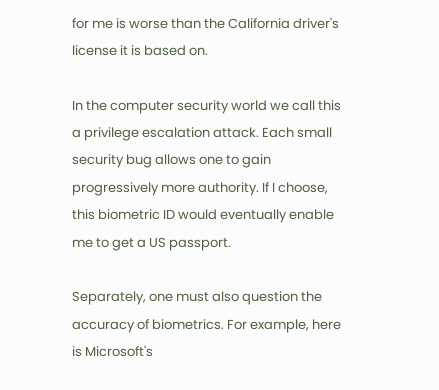for me is worse than the California driver's license it is based on.

In the computer security world we call this a privilege escalation attack. Each small security bug allows one to gain progressively more authority. If I choose, this biometric ID would eventually enable me to get a US passport.

Separately, one must also question the accuracy of biometrics. For example, here is Microsoft's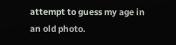attempt to guess my age in an old photo.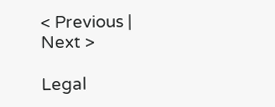< Previous | Next >

Legal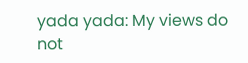yada yada: My views do not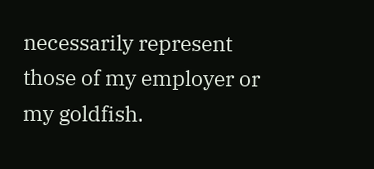necessarily represent those of my employer or my goldfish.